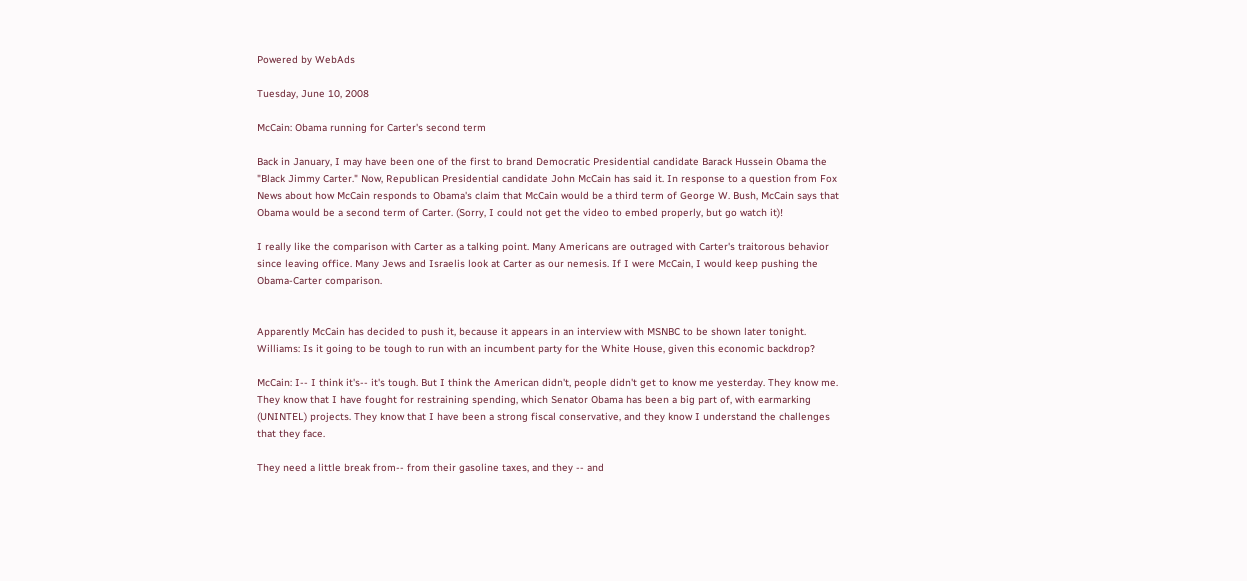Powered by WebAds

Tuesday, June 10, 2008

McCain: Obama running for Carter's second term

Back in January, I may have been one of the first to brand Democratic Presidential candidate Barack Hussein Obama the "Black Jimmy Carter." Now, Republican Presidential candidate John McCain has said it. In response to a question from Fox News about how McCain responds to Obama's claim that McCain would be a third term of George W. Bush, McCain says that Obama would be a second term of Carter. (Sorry, I could not get the video to embed properly, but go watch it)!

I really like the comparison with Carter as a talking point. Many Americans are outraged with Carter's traitorous behavior since leaving office. Many Jews and Israelis look at Carter as our nemesis. If I were McCain, I would keep pushing the Obama-Carter comparison.


Apparently McCain has decided to push it, because it appears in an interview with MSNBC to be shown later tonight.
Williams: Is it going to be tough to run with an incumbent party for the White House, given this economic backdrop?

McCain: I-- I think it's-- it's tough. But I think the American didn't, people didn't get to know me yesterday. They know me. They know that I have fought for restraining spending, which Senator Obama has been a big part of, with earmarking (UNINTEL) projects. They know that I have been a strong fiscal conservative, and they know I understand the challenges that they face.

They need a little break from-- from their gasoline taxes, and they -- and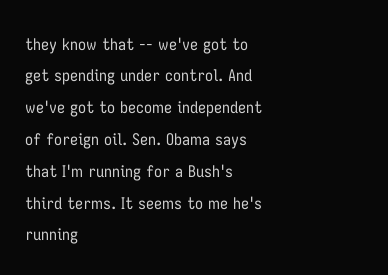they know that -- we've got to get spending under control. And we've got to become independent of foreign oil. Sen. Obama says that I'm running for a Bush's third terms. It seems to me he's running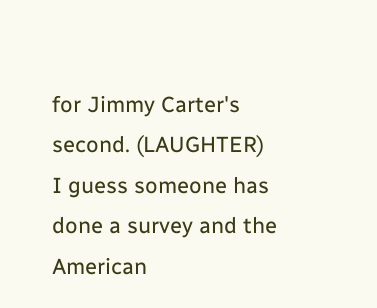for Jimmy Carter's second. (LAUGHTER)
I guess someone has done a survey and the American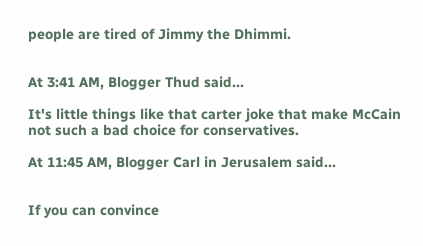people are tired of Jimmy the Dhimmi.


At 3:41 AM, Blogger Thud said...

It's little things like that carter joke that make McCain not such a bad choice for conservatives.

At 11:45 AM, Blogger Carl in Jerusalem said...


If you can convince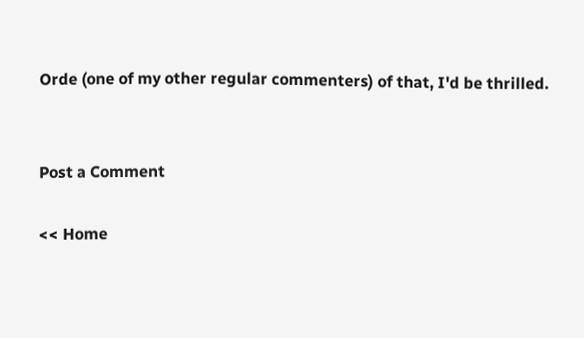Orde (one of my other regular commenters) of that, I'd be thrilled.


Post a Comment

<< Home